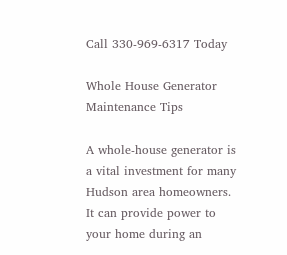Call 330-969-6317 Today

Whole House Generator Maintenance Tips

A whole-house generator is a vital investment for many Hudson area homeowners. It can provide power to your home during an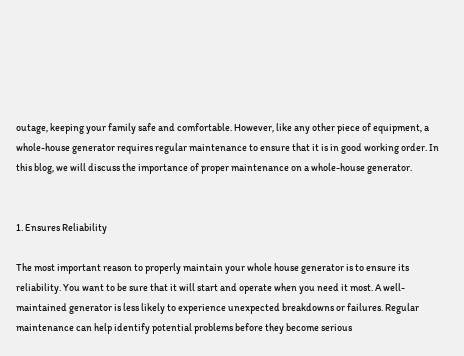outage, keeping your family safe and comfortable. However, like any other piece of equipment, a whole-house generator requires regular maintenance to ensure that it is in good working order. In this blog, we will discuss the importance of proper maintenance on a whole-house generator.


1. Ensures Reliability

The most important reason to properly maintain your whole house generator is to ensure its reliability. You want to be sure that it will start and operate when you need it most. A well-maintained generator is less likely to experience unexpected breakdowns or failures. Regular maintenance can help identify potential problems before they become serious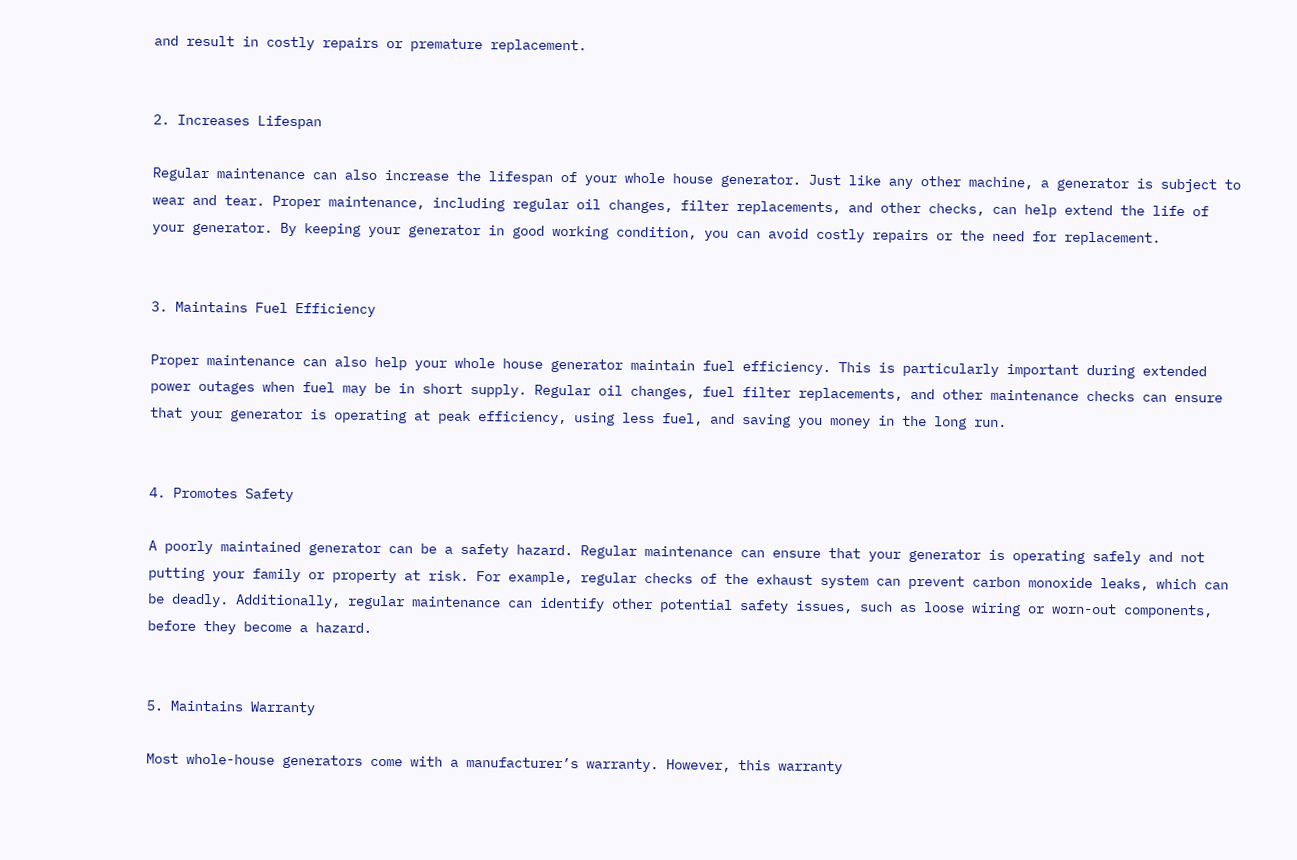and result in costly repairs or premature replacement.


2. Increases Lifespan

Regular maintenance can also increase the lifespan of your whole house generator. Just like any other machine, a generator is subject to wear and tear. Proper maintenance, including regular oil changes, filter replacements, and other checks, can help extend the life of your generator. By keeping your generator in good working condition, you can avoid costly repairs or the need for replacement.


3. Maintains Fuel Efficiency

Proper maintenance can also help your whole house generator maintain fuel efficiency. This is particularly important during extended power outages when fuel may be in short supply. Regular oil changes, fuel filter replacements, and other maintenance checks can ensure that your generator is operating at peak efficiency, using less fuel, and saving you money in the long run.


4. Promotes Safety

A poorly maintained generator can be a safety hazard. Regular maintenance can ensure that your generator is operating safely and not putting your family or property at risk. For example, regular checks of the exhaust system can prevent carbon monoxide leaks, which can be deadly. Additionally, regular maintenance can identify other potential safety issues, such as loose wiring or worn-out components, before they become a hazard.


5. Maintains Warranty

Most whole-house generators come with a manufacturer’s warranty. However, this warranty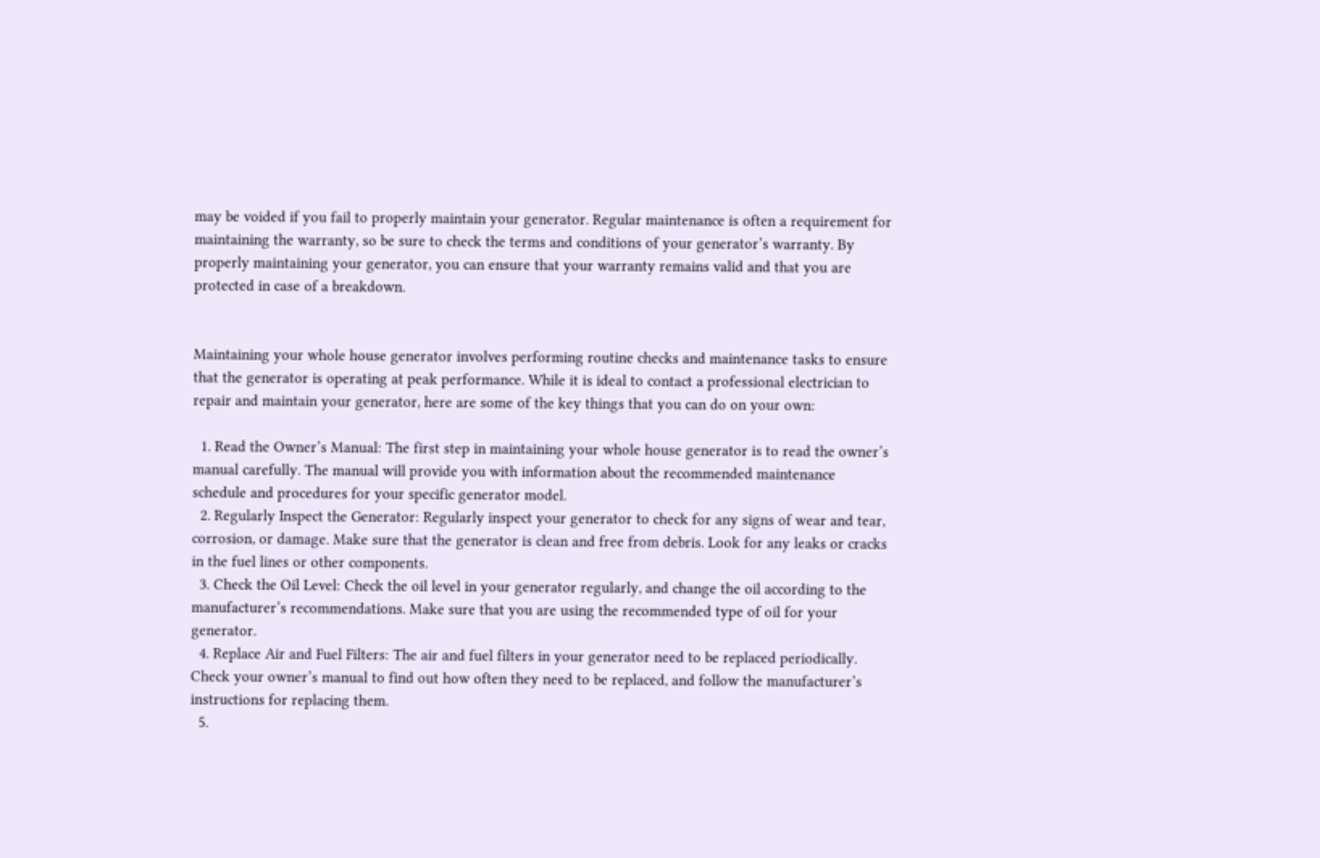may be voided if you fail to properly maintain your generator. Regular maintenance is often a requirement for maintaining the warranty, so be sure to check the terms and conditions of your generator’s warranty. By properly maintaining your generator, you can ensure that your warranty remains valid and that you are protected in case of a breakdown.


Maintaining your whole house generator involves performing routine checks and maintenance tasks to ensure that the generator is operating at peak performance. While it is ideal to contact a professional electrician to repair and maintain your generator, here are some of the key things that you can do on your own:

  1. Read the Owner’s Manual: The first step in maintaining your whole house generator is to read the owner’s manual carefully. The manual will provide you with information about the recommended maintenance schedule and procedures for your specific generator model.
  2. Regularly Inspect the Generator: Regularly inspect your generator to check for any signs of wear and tear, corrosion, or damage. Make sure that the generator is clean and free from debris. Look for any leaks or cracks in the fuel lines or other components.
  3. Check the Oil Level: Check the oil level in your generator regularly, and change the oil according to the manufacturer’s recommendations. Make sure that you are using the recommended type of oil for your generator.
  4. Replace Air and Fuel Filters: The air and fuel filters in your generator need to be replaced periodically. Check your owner’s manual to find out how often they need to be replaced, and follow the manufacturer’s instructions for replacing them.
  5.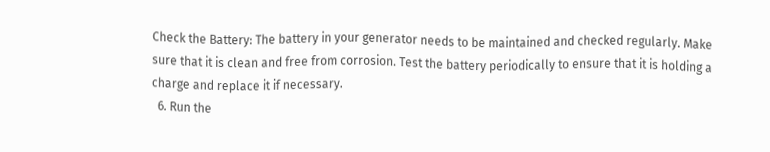Check the Battery: The battery in your generator needs to be maintained and checked regularly. Make sure that it is clean and free from corrosion. Test the battery periodically to ensure that it is holding a charge and replace it if necessary.
  6. Run the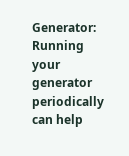Generator: Running your generator periodically can help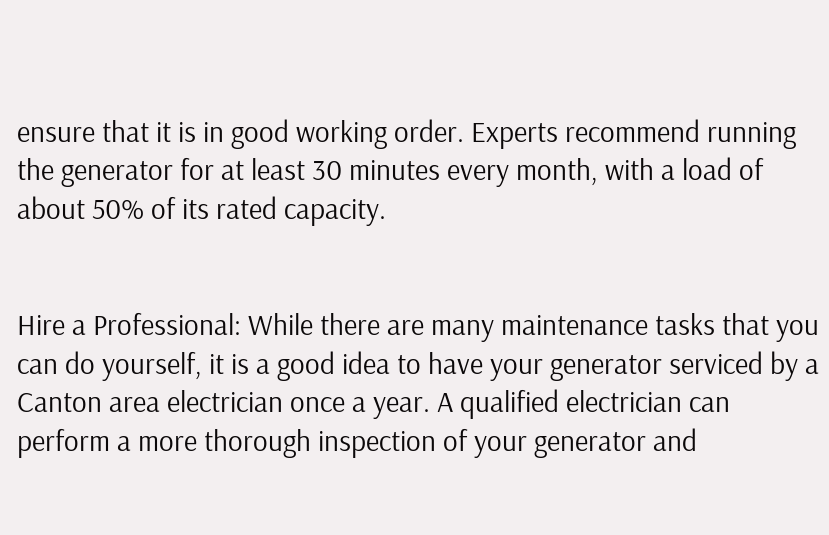ensure that it is in good working order. Experts recommend running the generator for at least 30 minutes every month, with a load of about 50% of its rated capacity.


Hire a Professional: While there are many maintenance tasks that you can do yourself, it is a good idea to have your generator serviced by a Canton area electrician once a year. A qualified electrician can perform a more thorough inspection of your generator and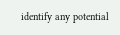identify any potential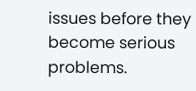issues before they become serious problems.